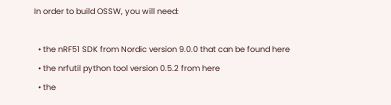In order to build OSSW, you will need:

  • the nRF51 SDK from Nordic version 9.0.0 that can be found here
  • the nrfutil python tool version 0.5.2 from here
  • the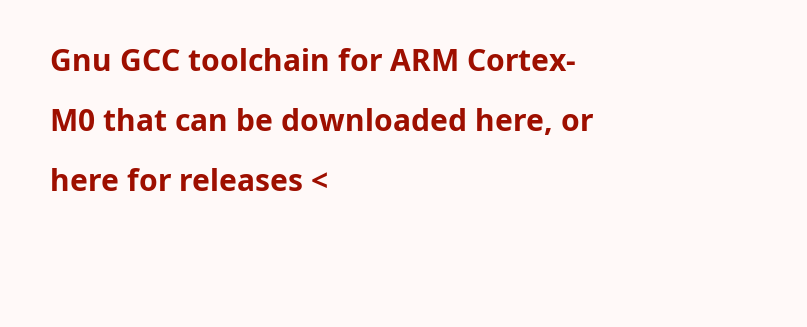Gnu GCC toolchain for ARM Cortex-M0 that can be downloaded here, or here for releases <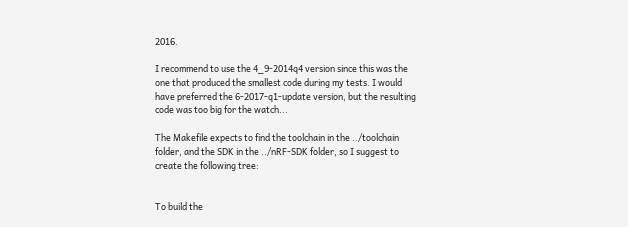2016.

I recommend to use the 4_9-2014q4 version since this was the one that produced the smallest code during my tests. I would have preferred the 6-2017-q1-update version, but the resulting code was too big for the watch...

The Makefile expects to find the toolchain in the ../toolchain folder, and the SDK in the ../nRF-SDK folder, so I suggest to create the following tree:


To build the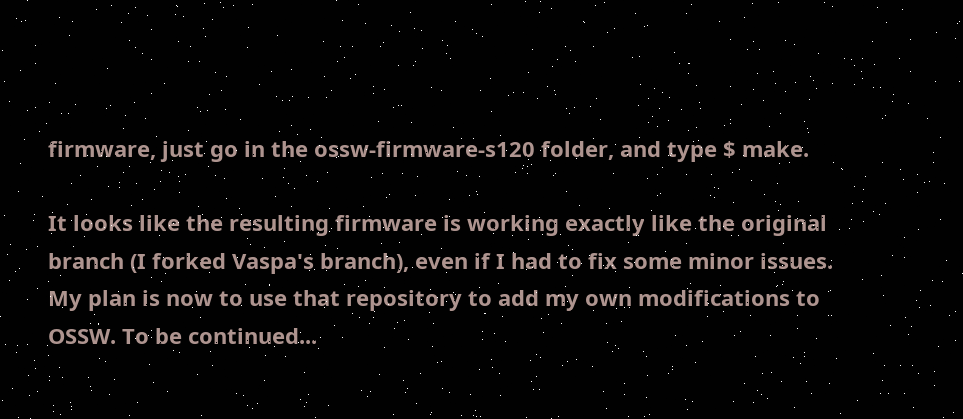firmware, just go in the ossw-firmware-s120 folder, and type $ make.

It looks like the resulting firmware is working exactly like the original branch (I forked Vaspa's branch), even if I had to fix some minor issues. My plan is now to use that repository to add my own modifications to OSSW. To be continued...